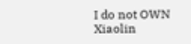I do not OWN Xiaolin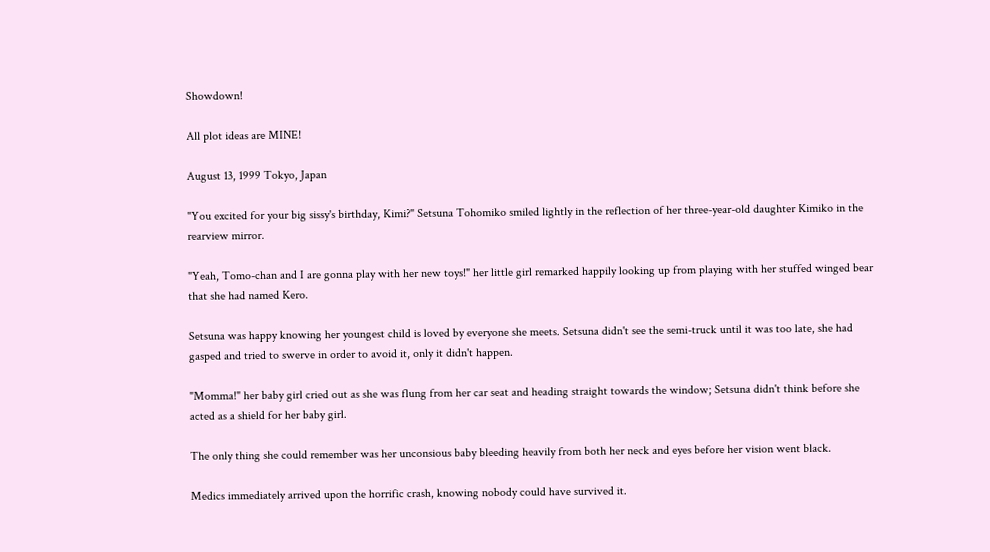Showdown!

All plot ideas are MINE!

August 13, 1999 Tokyo, Japan

"You excited for your big sissy's birthday, Kimi?" Setsuna Tohomiko smiled lightly in the reflection of her three-year-old daughter Kimiko in the rearview mirror.

"Yeah, Tomo-chan and I are gonna play with her new toys!" her little girl remarked happily looking up from playing with her stuffed winged bear that she had named Kero.

Setsuna was happy knowing her youngest child is loved by everyone she meets. Setsuna didn't see the semi-truck until it was too late, she had gasped and tried to swerve in order to avoid it, only it didn't happen.

"Momma!" her baby girl cried out as she was flung from her car seat and heading straight towards the window; Setsuna didn't think before she acted as a shield for her baby girl.

The only thing she could remember was her unconsious baby bleeding heavily from both her neck and eyes before her vision went black.

Medics immediately arrived upon the horrific crash, knowing nobody could have survived it.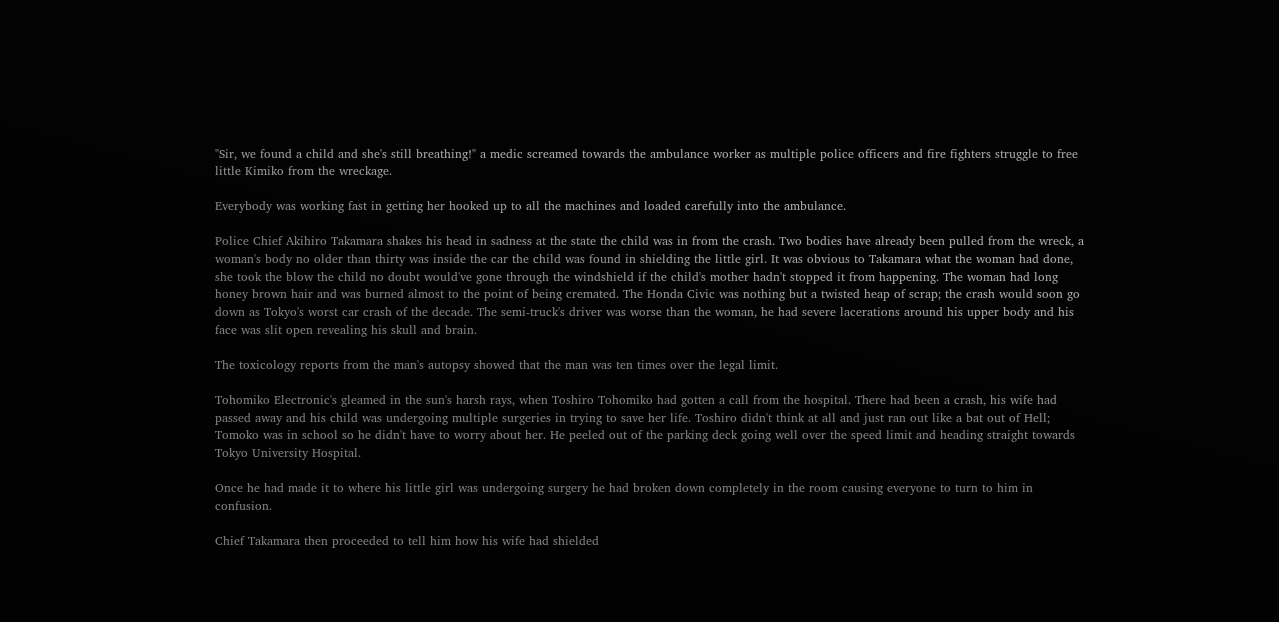"Sir, we found a child and she's still breathing!" a medic screamed towards the ambulance worker as multiple police officers and fire fighters struggle to free little Kimiko from the wreckage.

Everybody was working fast in getting her hooked up to all the machines and loaded carefully into the ambulance.

Police Chief Akihiro Takamara shakes his head in sadness at the state the child was in from the crash. Two bodies have already been pulled from the wreck, a woman's body no older than thirty was inside the car the child was found in shielding the little girl. It was obvious to Takamara what the woman had done, she took the blow the child no doubt would've gone through the windshield if the child's mother hadn't stopped it from happening. The woman had long honey brown hair and was burned almost to the point of being cremated. The Honda Civic was nothing but a twisted heap of scrap; the crash would soon go down as Tokyo's worst car crash of the decade. The semi-truck's driver was worse than the woman, he had severe lacerations around his upper body and his face was slit open revealing his skull and brain.

The toxicology reports from the man's autopsy showed that the man was ten times over the legal limit.

Tohomiko Electronic's gleamed in the sun's harsh rays, when Toshiro Tohomiko had gotten a call from the hospital. There had been a crash, his wife had passed away and his child was undergoing multiple surgeries in trying to save her life. Toshiro didn't think at all and just ran out like a bat out of Hell; Tomoko was in school so he didn't have to worry about her. He peeled out of the parking deck going well over the speed limit and heading straight towards Tokyo University Hospital.

Once he had made it to where his little girl was undergoing surgery he had broken down completely in the room causing everyone to turn to him in confusion.

Chief Takamara then proceeded to tell him how his wife had shielded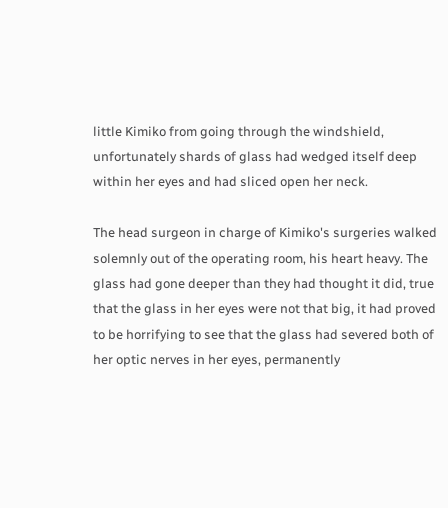little Kimiko from going through the windshield, unfortunately shards of glass had wedged itself deep within her eyes and had sliced open her neck.

The head surgeon in charge of Kimiko's surgeries walked solemnly out of the operating room, his heart heavy. The glass had gone deeper than they had thought it did, true that the glass in her eyes were not that big, it had proved to be horrifying to see that the glass had severed both of her optic nerves in her eyes, permanently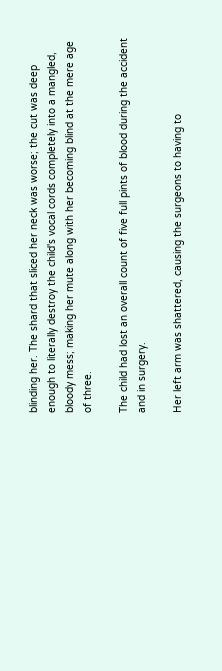blinding her. The shard that sliced her neck was worse; the cut was deep enough to literally destroy the child's vocal cords completely into a mangled, bloody mess; making her mute along with her becoming blind at the mere age of three.

The child had lost an overall count of five full pints of blood during the accident and in surgery.

Her left arm was shattered, causing the surgeons to having to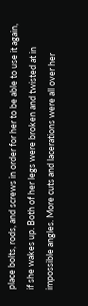place bolts, rods, and screws in order for her to be able to use it again, if she wakes up. Both of her legs were broken and twisted at in impossible angles. More cuts and lacerations were all over her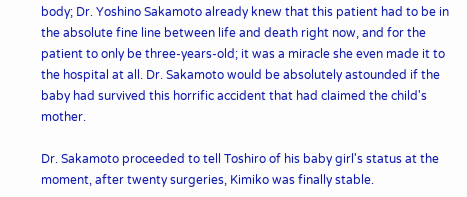body; Dr. Yoshino Sakamoto already knew that this patient had to be in the absolute fine line between life and death right now, and for the patient to only be three-years-old; it was a miracle she even made it to the hospital at all. Dr. Sakamoto would be absolutely astounded if the baby had survived this horrific accident that had claimed the child's mother.

Dr. Sakamoto proceeded to tell Toshiro of his baby girl's status at the moment, after twenty surgeries, Kimiko was finally stable.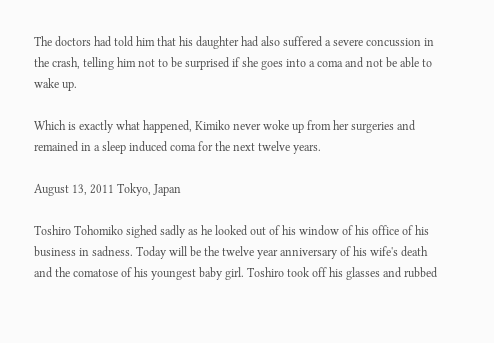The doctors had told him that his daughter had also suffered a severe concussion in the crash, telling him not to be surprised if she goes into a coma and not be able to wake up.

Which is exactly what happened, Kimiko never woke up from her surgeries and remained in a sleep induced coma for the next twelve years.

August 13, 2011 Tokyo, Japan

Toshiro Tohomiko sighed sadly as he looked out of his window of his office of his business in sadness. Today will be the twelve year anniversary of his wife's death and the comatose of his youngest baby girl. Toshiro took off his glasses and rubbed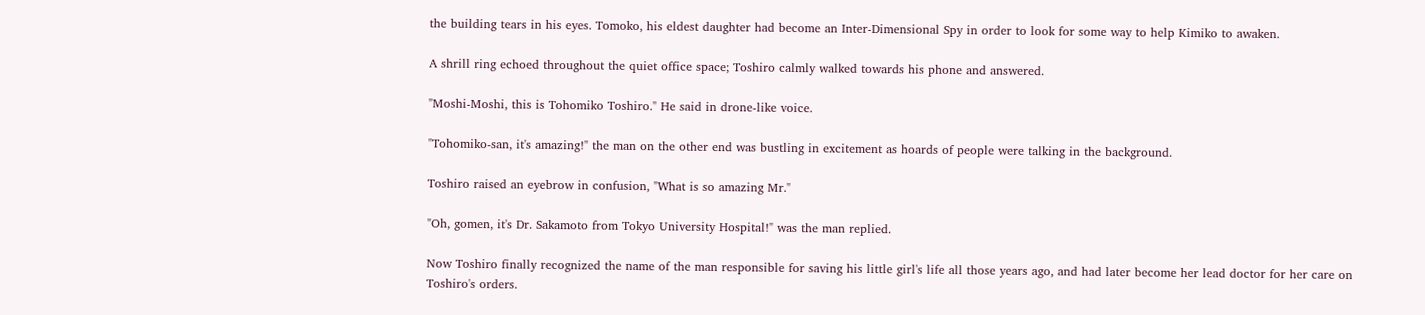the building tears in his eyes. Tomoko, his eldest daughter had become an Inter-Dimensional Spy in order to look for some way to help Kimiko to awaken.

A shrill ring echoed throughout the quiet office space; Toshiro calmly walked towards his phone and answered.

"Moshi-Moshi, this is Tohomiko Toshiro." He said in drone-like voice.

"Tohomiko-san, it's amazing!" the man on the other end was bustling in excitement as hoards of people were talking in the background.

Toshiro raised an eyebrow in confusion, "What is so amazing Mr."

"Oh, gomen, it's Dr. Sakamoto from Tokyo University Hospital!" was the man replied.

Now Toshiro finally recognized the name of the man responsible for saving his little girl's life all those years ago, and had later become her lead doctor for her care on Toshiro's orders.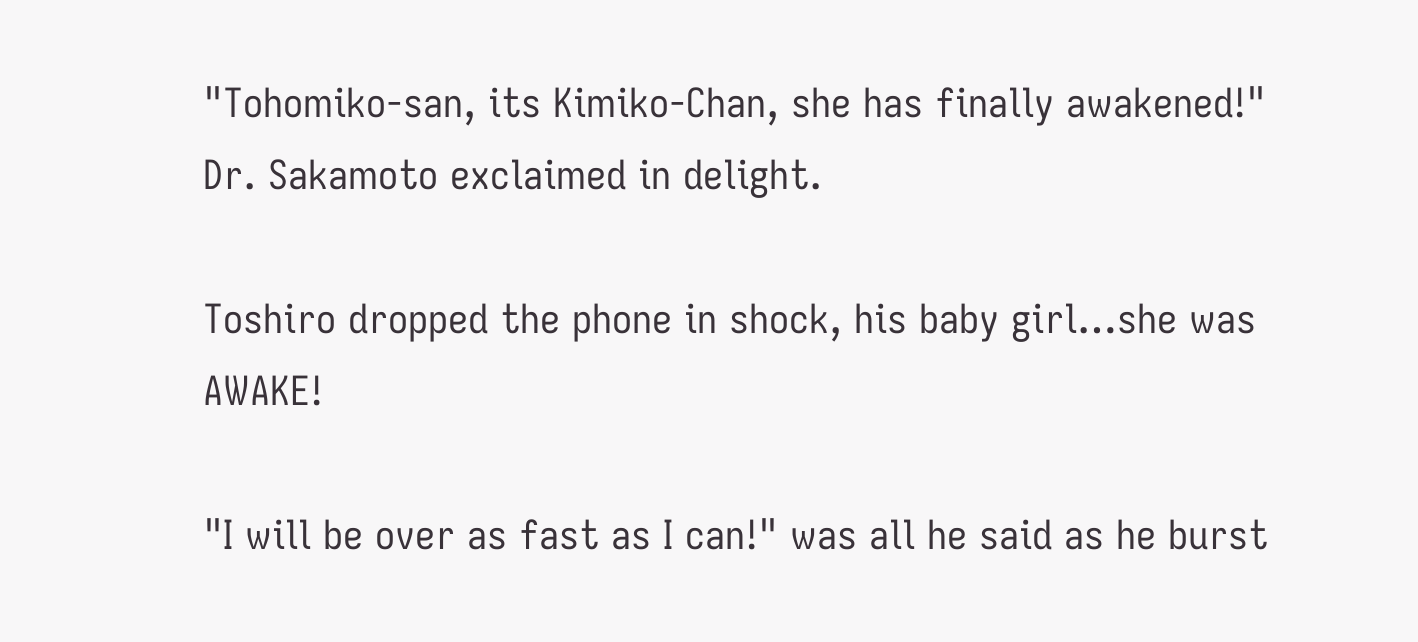"Tohomiko-san, its Kimiko-Chan, she has finally awakened!" Dr. Sakamoto exclaimed in delight.

Toshiro dropped the phone in shock, his baby girl…she was AWAKE!

"I will be over as fast as I can!" was all he said as he burst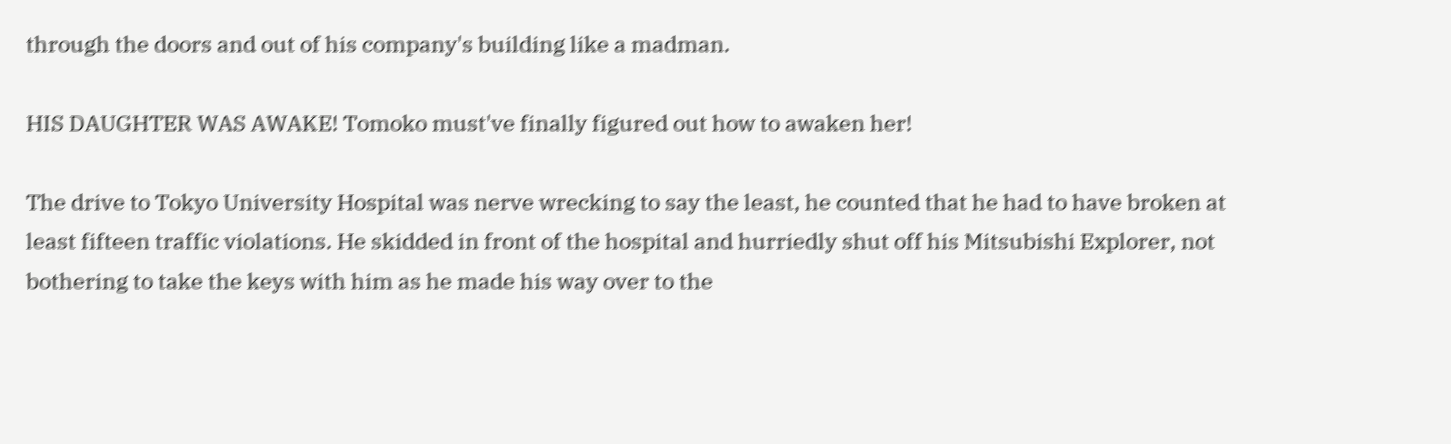through the doors and out of his company's building like a madman.

HIS DAUGHTER WAS AWAKE! Tomoko must've finally figured out how to awaken her!

The drive to Tokyo University Hospital was nerve wrecking to say the least, he counted that he had to have broken at least fifteen traffic violations. He skidded in front of the hospital and hurriedly shut off his Mitsubishi Explorer, not bothering to take the keys with him as he made his way over to the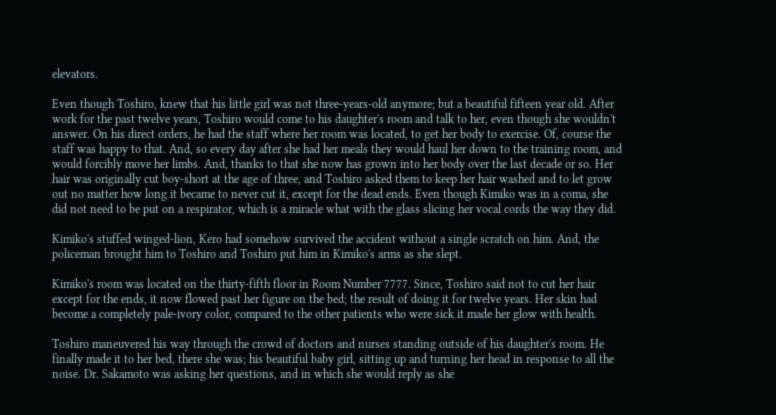elevators.

Even though Toshiro, knew that his little girl was not three-years-old anymore; but a beautiful fifteen year old. After work for the past twelve years, Toshiro would come to his daughter's room and talk to her, even though she wouldn't answer. On his direct orders, he had the staff where her room was located, to get her body to exercise. Of, course the staff was happy to that. And, so every day after she had her meals they would haul her down to the training room, and would forcibly move her limbs. And, thanks to that she now has grown into her body over the last decade or so. Her hair was originally cut boy-short at the age of three, and Toshiro asked them to keep her hair washed and to let grow out no matter how long it became to never cut it, except for the dead ends. Even though Kimiko was in a coma, she did not need to be put on a respirator, which is a miracle what with the glass slicing her vocal cords the way they did.

Kimiko's stuffed winged-lion, Kero had somehow survived the accident without a single scratch on him. And, the policeman brought him to Toshiro and Toshiro put him in Kimiko's arms as she slept.

Kimiko's room was located on the thirty-fifth floor in Room Number 7777. Since, Toshiro said not to cut her hair except for the ends, it now flowed past her figure on the bed; the result of doing it for twelve years. Her skin had become a completely pale-ivory color, compared to the other patients who were sick it made her glow with health.

Toshiro maneuvered his way through the crowd of doctors and nurses standing outside of his daughter's room. He finally made it to her bed, there she was; his beautiful baby girl, sitting up and turning her head in response to all the noise. Dr. Sakamoto was asking her questions, and in which she would reply as she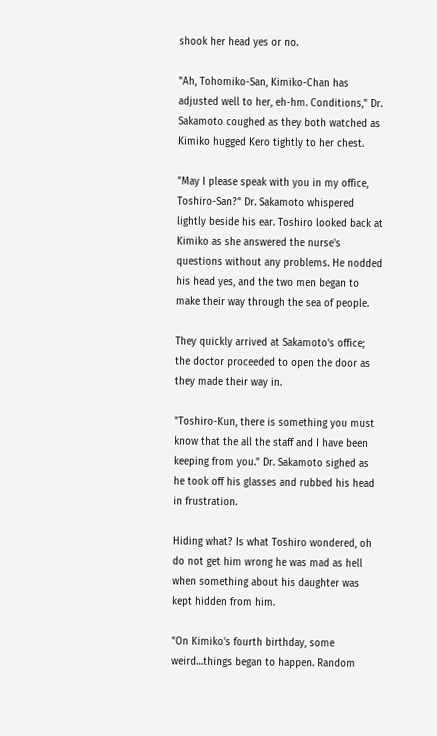shook her head yes or no.

"Ah, Tohomiko-San, Kimiko-Chan has adjusted well to her, eh-hm. Conditions," Dr. Sakamoto coughed as they both watched as Kimiko hugged Kero tightly to her chest.

"May I please speak with you in my office, Toshiro-San?" Dr. Sakamoto whispered lightly beside his ear. Toshiro looked back at Kimiko as she answered the nurse's questions without any problems. He nodded his head yes, and the two men began to make their way through the sea of people.

They quickly arrived at Sakamoto's office; the doctor proceeded to open the door as they made their way in.

"Toshiro-Kun, there is something you must know that the all the staff and I have been keeping from you." Dr. Sakamoto sighed as he took off his glasses and rubbed his head in frustration.

Hiding what? Is what Toshiro wondered, oh do not get him wrong he was mad as hell when something about his daughter was kept hidden from him.

"On Kimiko's fourth birthday, some weird…things began to happen. Random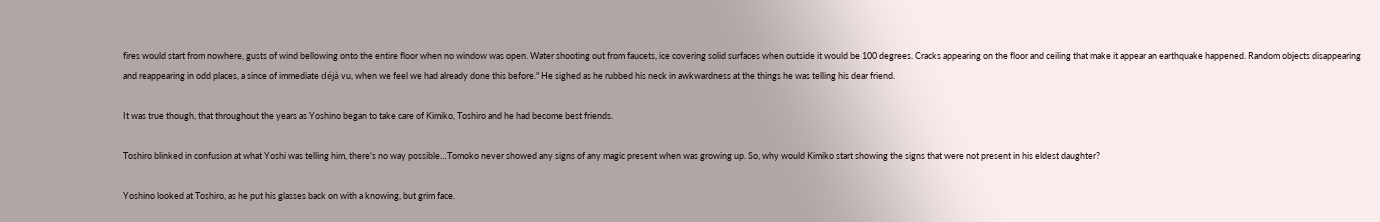fires would start from nowhere, gusts of wind bellowing onto the entire floor when no window was open. Water shooting out from faucets, ice covering solid surfaces when outside it would be 100 degrees. Cracks appearing on the floor and ceiling that make it appear an earthquake happened. Random objects disappearing and reappearing in odd places, a since of immediate déjà vu, when we feel we had already done this before." He sighed as he rubbed his neck in awkwardness at the things he was telling his dear friend.

It was true though, that throughout the years as Yoshino began to take care of Kimiko, Toshiro and he had become best friends.

Toshiro blinked in confusion at what Yoshi was telling him, there's no way possible…Tomoko never showed any signs of any magic present when was growing up. So, why would Kimiko start showing the signs that were not present in his eldest daughter?

Yoshino looked at Toshiro, as he put his glasses back on with a knowing, but grim face.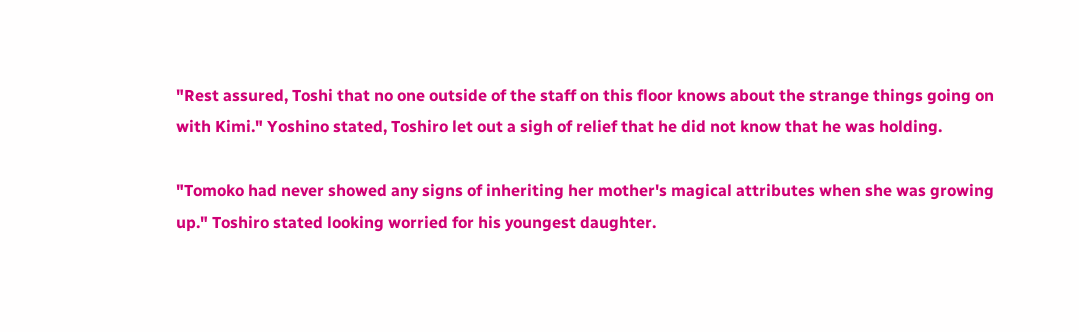"Rest assured, Toshi that no one outside of the staff on this floor knows about the strange things going on with Kimi." Yoshino stated, Toshiro let out a sigh of relief that he did not know that he was holding.

"Tomoko had never showed any signs of inheriting her mother's magical attributes when she was growing up." Toshiro stated looking worried for his youngest daughter.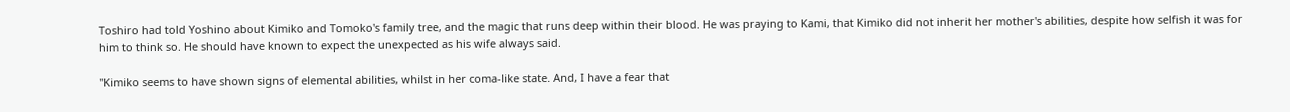Toshiro had told Yoshino about Kimiko and Tomoko's family tree, and the magic that runs deep within their blood. He was praying to Kami, that Kimiko did not inherit her mother's abilities, despite how selfish it was for him to think so. He should have known to expect the unexpected as his wife always said.

"Kimiko seems to have shown signs of elemental abilities, whilst in her coma-like state. And, I have a fear that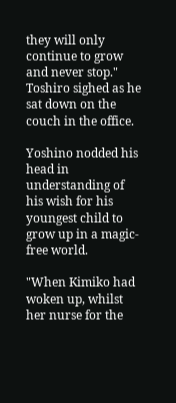they will only continue to grow and never stop." Toshiro sighed as he sat down on the couch in the office.

Yoshino nodded his head in understanding of his wish for his youngest child to grow up in a magic-free world.

"When Kimiko had woken up, whilst her nurse for the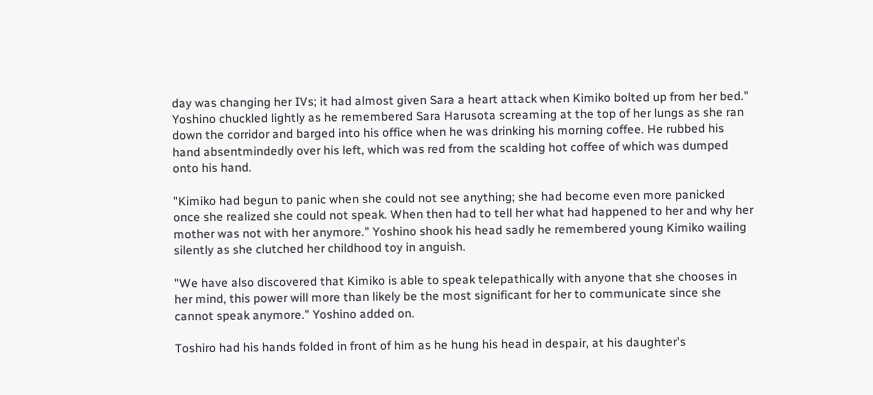day was changing her IVs; it had almost given Sara a heart attack when Kimiko bolted up from her bed." Yoshino chuckled lightly as he remembered Sara Harusota screaming at the top of her lungs as she ran down the corridor and barged into his office when he was drinking his morning coffee. He rubbed his hand absentmindedly over his left, which was red from the scalding hot coffee of which was dumped onto his hand.

"Kimiko had begun to panic when she could not see anything; she had become even more panicked once she realized she could not speak. When then had to tell her what had happened to her and why her mother was not with her anymore." Yoshino shook his head sadly he remembered young Kimiko wailing silently as she clutched her childhood toy in anguish.

"We have also discovered that Kimiko is able to speak telepathically with anyone that she chooses in her mind, this power will more than likely be the most significant for her to communicate since she cannot speak anymore." Yoshino added on.

Toshiro had his hands folded in front of him as he hung his head in despair, at his daughter's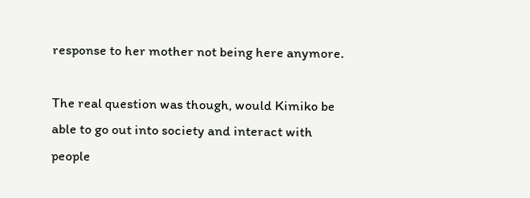response to her mother not being here anymore.

The real question was though, would Kimiko be able to go out into society and interact with people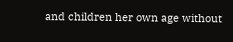and children her own age without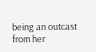being an outcast from her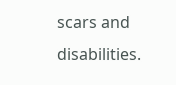scars and disabilities.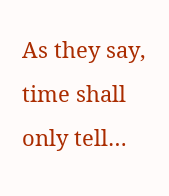As they say, time shall only tell…